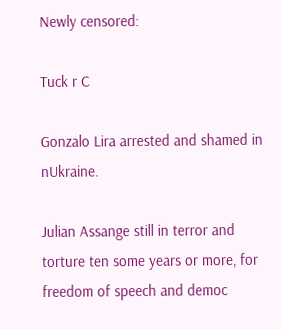Newly censored:

Tuck r C

Gonzalo Lira arrested and shamed in nUkraine.

Julian Assange still in terror and torture ten some years or more, for freedom of speech and democ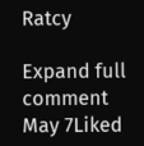Ratcy

Expand full comment
May 7Liked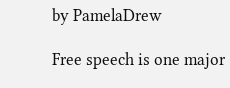by PamelaDrew

Free speech is one major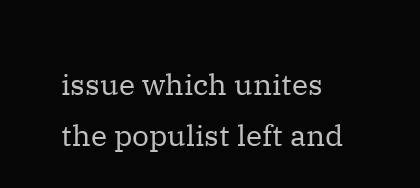issue which unites the populist left and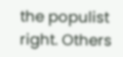the populist right. Others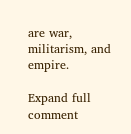are war, militarism, and empire.

Expand full comment